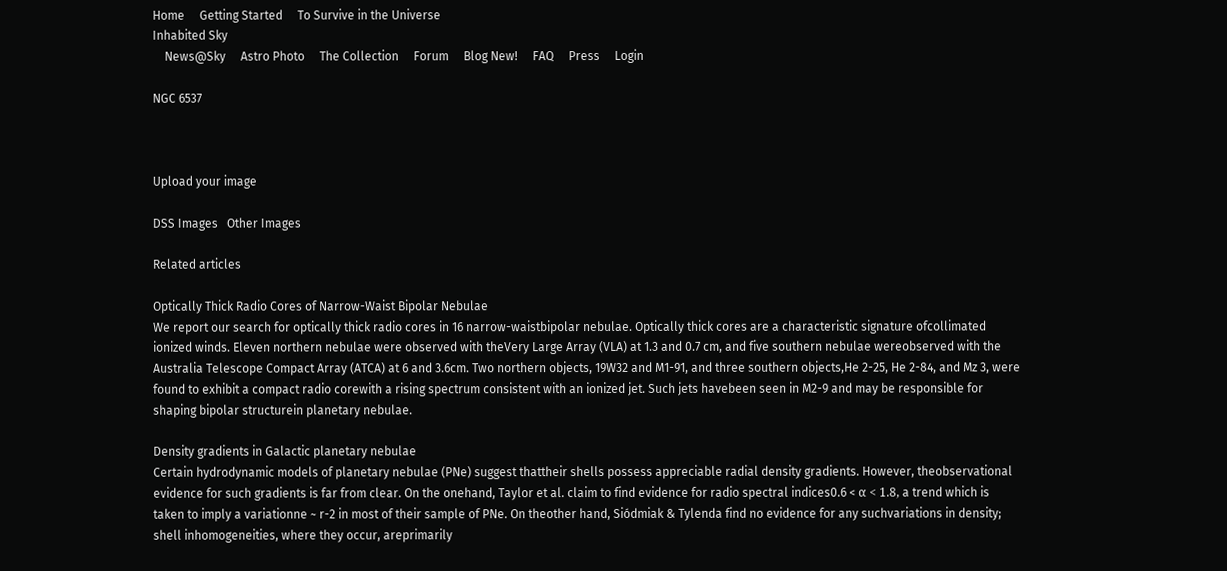Home     Getting Started     To Survive in the Universe
Inhabited Sky
    News@Sky     Astro Photo     The Collection     Forum     Blog New!     FAQ     Press     Login

NGC 6537



Upload your image

DSS Images   Other Images

Related articles

Optically Thick Radio Cores of Narrow-Waist Bipolar Nebulae
We report our search for optically thick radio cores in 16 narrow-waistbipolar nebulae. Optically thick cores are a characteristic signature ofcollimated ionized winds. Eleven northern nebulae were observed with theVery Large Array (VLA) at 1.3 and 0.7 cm, and five southern nebulae wereobserved with the Australia Telescope Compact Array (ATCA) at 6 and 3.6cm. Two northern objects, 19W32 and M1-91, and three southern objects,He 2-25, He 2-84, and Mz 3, were found to exhibit a compact radio corewith a rising spectrum consistent with an ionized jet. Such jets havebeen seen in M2-9 and may be responsible for shaping bipolar structurein planetary nebulae.

Density gradients in Galactic planetary nebulae
Certain hydrodynamic models of planetary nebulae (PNe) suggest thattheir shells possess appreciable radial density gradients. However, theobservational evidence for such gradients is far from clear. On the onehand, Taylor et al. claim to find evidence for radio spectral indices0.6 < α < 1.8, a trend which is taken to imply a variationne ~ r-2 in most of their sample of PNe. On theother hand, Siódmiak & Tylenda find no evidence for any suchvariations in density; shell inhomogeneities, where they occur, areprimarily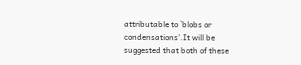attributable to `blobs or condensations'.It will be suggested that both of these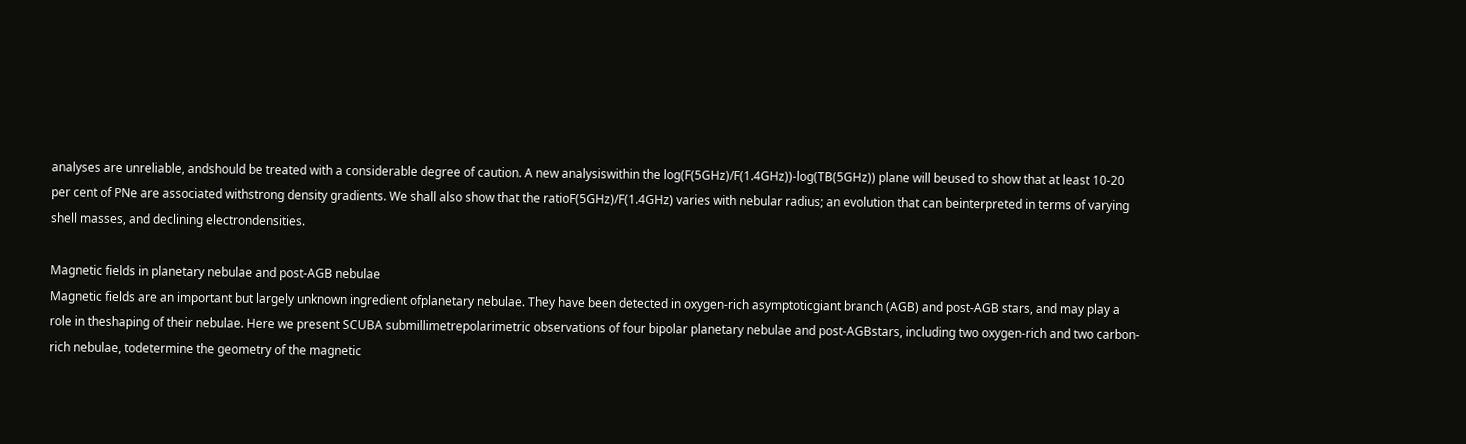analyses are unreliable, andshould be treated with a considerable degree of caution. A new analysiswithin the log(F(5GHz)/F(1.4GHz))-log(TB(5GHz)) plane will beused to show that at least 10-20 per cent of PNe are associated withstrong density gradients. We shall also show that the ratioF(5GHz)/F(1.4GHz) varies with nebular radius; an evolution that can beinterpreted in terms of varying shell masses, and declining electrondensities.

Magnetic fields in planetary nebulae and post-AGB nebulae
Magnetic fields are an important but largely unknown ingredient ofplanetary nebulae. They have been detected in oxygen-rich asymptoticgiant branch (AGB) and post-AGB stars, and may play a role in theshaping of their nebulae. Here we present SCUBA submillimetrepolarimetric observations of four bipolar planetary nebulae and post-AGBstars, including two oxygen-rich and two carbon-rich nebulae, todetermine the geometry of the magnetic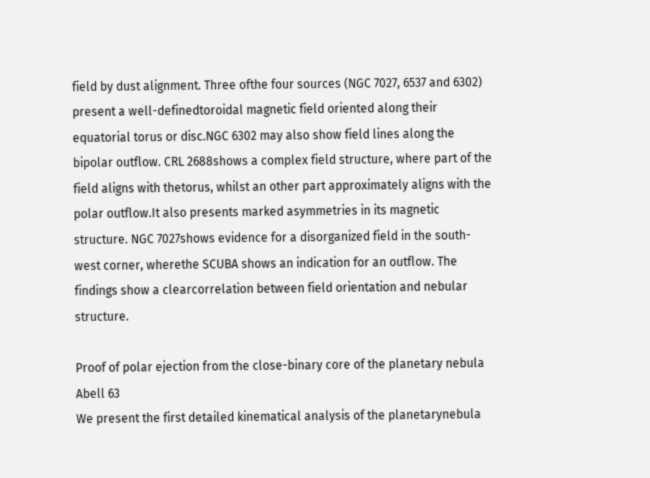field by dust alignment. Three ofthe four sources (NGC 7027, 6537 and 6302) present a well-definedtoroidal magnetic field oriented along their equatorial torus or disc.NGC 6302 may also show field lines along the bipolar outflow. CRL 2688shows a complex field structure, where part of the field aligns with thetorus, whilst an other part approximately aligns with the polar outflow.It also presents marked asymmetries in its magnetic structure. NGC 7027shows evidence for a disorganized field in the south-west corner, wherethe SCUBA shows an indication for an outflow. The findings show a clearcorrelation between field orientation and nebular structure.

Proof of polar ejection from the close-binary core of the planetary nebula Abell 63
We present the first detailed kinematical analysis of the planetarynebula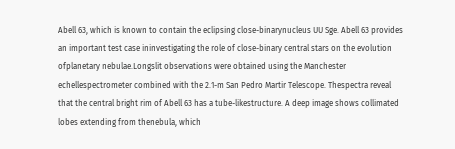Abell 63, which is known to contain the eclipsing close-binarynucleus UU Sge. Abell 63 provides an important test case ininvestigating the role of close-binary central stars on the evolution ofplanetary nebulae.Longslit observations were obtained using the Manchester echellespectrometer combined with the 2.1-m San Pedro Martir Telescope. Thespectra reveal that the central bright rim of Abell 63 has a tube-likestructure. A deep image shows collimated lobes extending from thenebula, which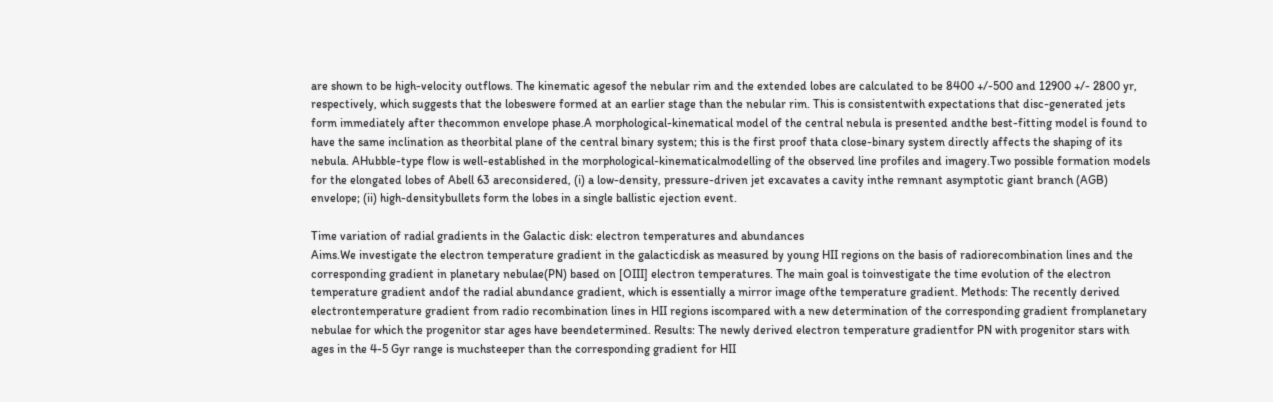are shown to be high-velocity outflows. The kinematic agesof the nebular rim and the extended lobes are calculated to be 8400 +/-500 and 12900 +/- 2800 yr, respectively, which suggests that the lobeswere formed at an earlier stage than the nebular rim. This is consistentwith expectations that disc-generated jets form immediately after thecommon envelope phase.A morphological-kinematical model of the central nebula is presented andthe best-fitting model is found to have the same inclination as theorbital plane of the central binary system; this is the first proof thata close-binary system directly affects the shaping of its nebula. AHubble-type flow is well-established in the morphological-kinematicalmodelling of the observed line profiles and imagery.Two possible formation models for the elongated lobes of Abell 63 areconsidered, (i) a low-density, pressure-driven jet excavates a cavity inthe remnant asymptotic giant branch (AGB) envelope; (ii) high-densitybullets form the lobes in a single ballistic ejection event.

Time variation of radial gradients in the Galactic disk: electron temperatures and abundances
Aims.We investigate the electron temperature gradient in the galacticdisk as measured by young HII regions on the basis of radiorecombination lines and the corresponding gradient in planetary nebulae(PN) based on [OIII] electron temperatures. The main goal is toinvestigate the time evolution of the electron temperature gradient andof the radial abundance gradient, which is essentially a mirror image ofthe temperature gradient. Methods: The recently derived electrontemperature gradient from radio recombination lines in HII regions iscompared with a new determination of the corresponding gradient fromplanetary nebulae for which the progenitor star ages have beendetermined. Results: The newly derived electron temperature gradientfor PN with progenitor stars with ages in the 4-5 Gyr range is muchsteeper than the corresponding gradient for HII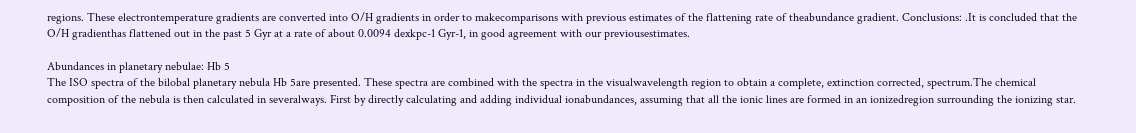regions. These electrontemperature gradients are converted into O/H gradients in order to makecomparisons with previous estimates of the flattening rate of theabundance gradient. Conclusions: .It is concluded that the O/H gradienthas flattened out in the past 5 Gyr at a rate of about 0.0094 dexkpc-1 Gyr-1, in good agreement with our previousestimates.

Abundances in planetary nebulae: Hb 5
The ISO spectra of the bilobal planetary nebula Hb 5are presented. These spectra are combined with the spectra in the visualwavelength region to obtain a complete, extinction corrected, spectrum.The chemical composition of the nebula is then calculated in severalways. First by directly calculating and adding individual ionabundances, assuming that all the ionic lines are formed in an ionizedregion surrounding the ionizing star.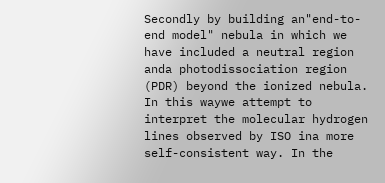Secondly by building an"end-to-end model" nebula in which we have included a neutral region anda photodissociation region (PDR) beyond the ionized nebula. In this waywe attempt to interpret the molecular hydrogen lines observed by ISO ina more self-consistent way. In the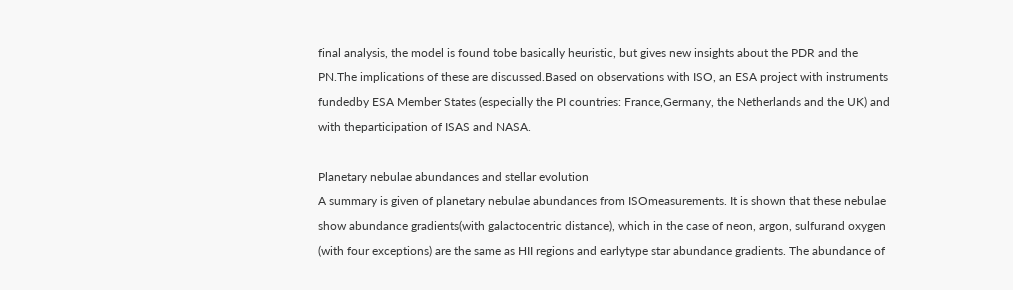final analysis, the model is found tobe basically heuristic, but gives new insights about the PDR and the PN.The implications of these are discussed.Based on observations with ISO, an ESA project with instruments fundedby ESA Member States (especially the PI countries: France,Germany, the Netherlands and the UK) and with theparticipation of ISAS and NASA.

Planetary nebulae abundances and stellar evolution
A summary is given of planetary nebulae abundances from ISOmeasurements. It is shown that these nebulae show abundance gradients(with galactocentric distance), which in the case of neon, argon, sulfurand oxygen (with four exceptions) are the same as HII regions and earlytype star abundance gradients. The abundance of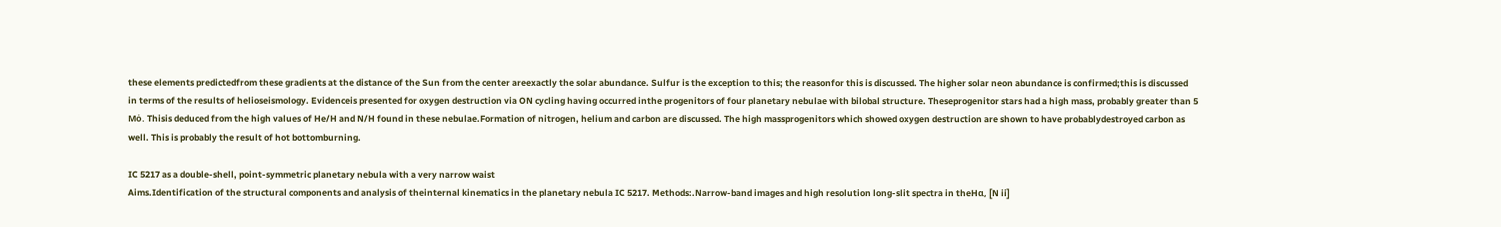these elements predictedfrom these gradients at the distance of the Sun from the center areexactly the solar abundance. Sulfur is the exception to this; the reasonfor this is discussed. The higher solar neon abundance is confirmed;this is discussed in terms of the results of helioseismology. Evidenceis presented for oxygen destruction via ON cycling having occurred inthe progenitors of four planetary nebulae with bilobal structure. Theseprogenitor stars had a high mass, probably greater than 5 Mȯ. Thisis deduced from the high values of He/H and N/H found in these nebulae.Formation of nitrogen, helium and carbon are discussed. The high massprogenitors which showed oxygen destruction are shown to have probablydestroyed carbon as well. This is probably the result of hot bottomburning.

IC 5217 as a double-shell, point-symmetric planetary nebula with a very narrow waist
Aims.Identification of the structural components and analysis of theinternal kinematics in the planetary nebula IC 5217. Methods:.Narrow-band images and high resolution long-slit spectra in theHα, [N ii]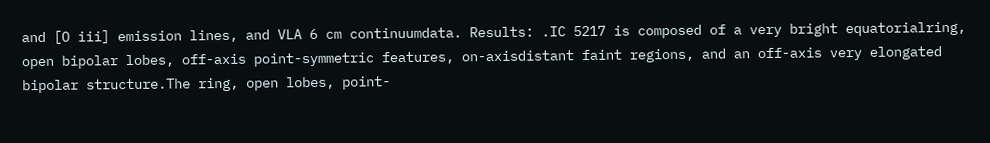and [O iii] emission lines, and VLA 6 cm continuumdata. Results: .IC 5217 is composed of a very bright equatorialring, open bipolar lobes, off-axis point-symmetric features, on-axisdistant faint regions, and an off-axis very elongated bipolar structure.The ring, open lobes, point-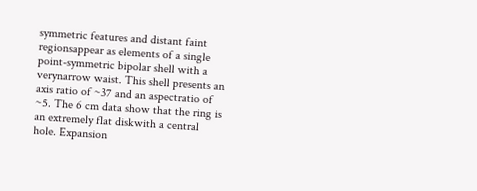symmetric features and distant faint regionsappear as elements of a single point-symmetric bipolar shell with a verynarrow waist. This shell presents an axis ratio of ~37 and an aspectratio of ~5. The 6 cm data show that the ring is an extremely flat diskwith a central hole. Expansion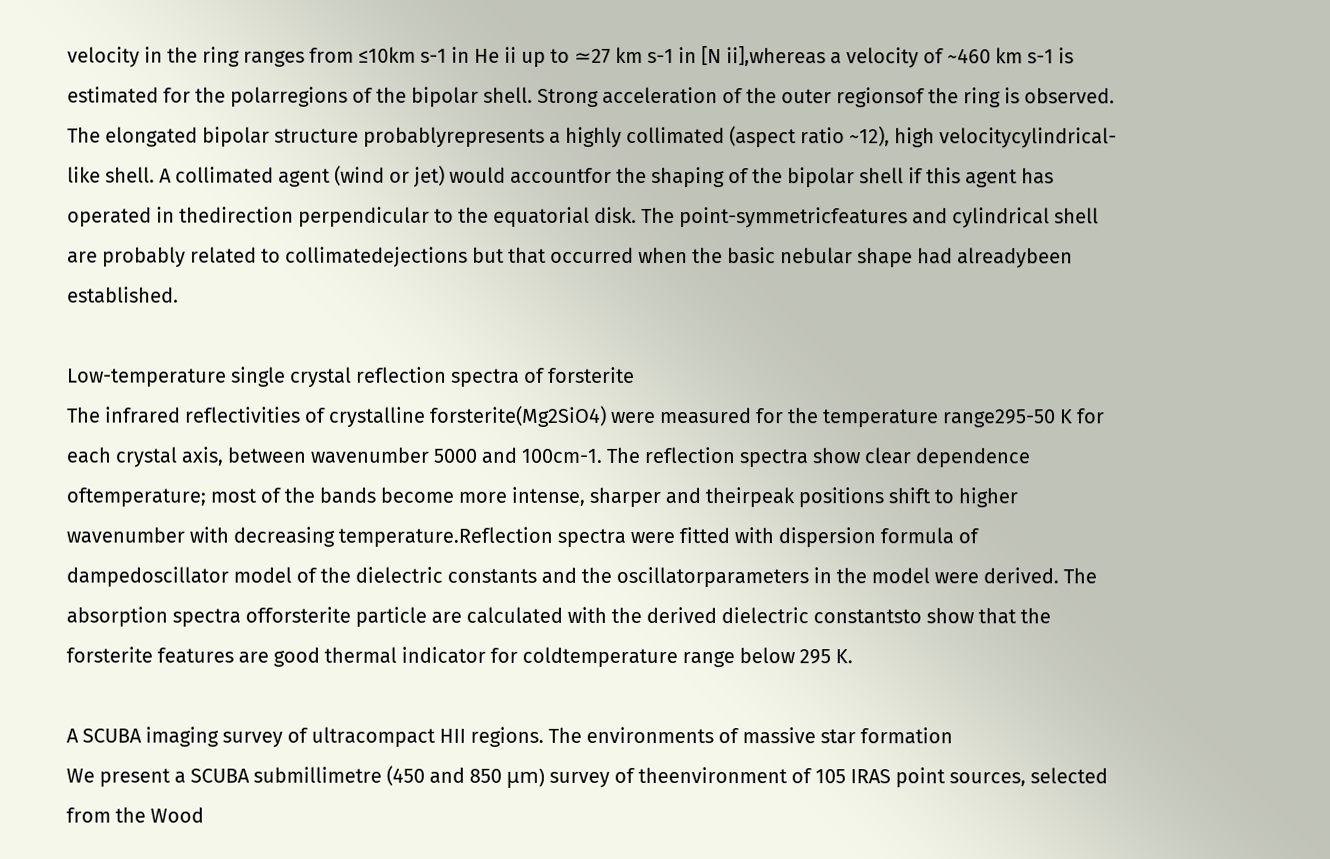velocity in the ring ranges from ≤10km s-1 in He ii up to ≃27 km s-1 in [N ii],whereas a velocity of ~460 km s-1 is estimated for the polarregions of the bipolar shell. Strong acceleration of the outer regionsof the ring is observed. The elongated bipolar structure probablyrepresents a highly collimated (aspect ratio ~12), high velocitycylindrical-like shell. A collimated agent (wind or jet) would accountfor the shaping of the bipolar shell if this agent has operated in thedirection perpendicular to the equatorial disk. The point-symmetricfeatures and cylindrical shell are probably related to collimatedejections but that occurred when the basic nebular shape had alreadybeen established.

Low-temperature single crystal reflection spectra of forsterite
The infrared reflectivities of crystalline forsterite(Mg2SiO4) were measured for the temperature range295-50 K for each crystal axis, between wavenumber 5000 and 100cm-1. The reflection spectra show clear dependence oftemperature; most of the bands become more intense, sharper and theirpeak positions shift to higher wavenumber with decreasing temperature.Reflection spectra were fitted with dispersion formula of dampedoscillator model of the dielectric constants and the oscillatorparameters in the model were derived. The absorption spectra offorsterite particle are calculated with the derived dielectric constantsto show that the forsterite features are good thermal indicator for coldtemperature range below 295 K.

A SCUBA imaging survey of ultracompact HII regions. The environments of massive star formation
We present a SCUBA submillimetre (450 and 850 μm) survey of theenvironment of 105 IRAS point sources, selected from the Wood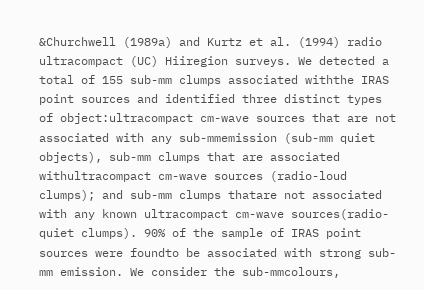&Churchwell (1989a) and Kurtz et al. (1994) radio ultracompact (UC) Hiiregion surveys. We detected a total of 155 sub-mm clumps associated withthe IRAS point sources and identified three distinct types of object:ultracompact cm-wave sources that are not associated with any sub-mmemission (sub-mm quiet objects), sub-mm clumps that are associated withultracompact cm-wave sources (radio-loud clumps); and sub-mm clumps thatare not associated with any known ultracompact cm-wave sources(radio-quiet clumps). 90% of the sample of IRAS point sources were foundto be associated with strong sub-mm emission. We consider the sub-mmcolours,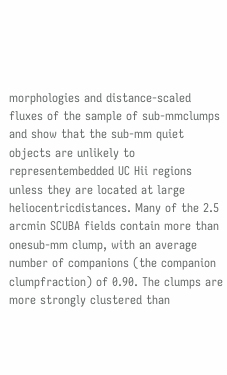morphologies and distance-scaled fluxes of the sample of sub-mmclumps and show that the sub-mm quiet objects are unlikely to representembedded UC Hii regions unless they are located at large heliocentricdistances. Many of the 2.5 arcmin SCUBA fields contain more than onesub-mm clump, with an average number of companions (the companion clumpfraction) of 0.90. The clumps are more strongly clustered than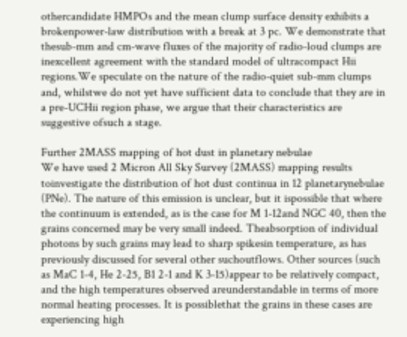othercandidate HMPOs and the mean clump surface density exhibits a brokenpower-law distribution with a break at 3 pc. We demonstrate that thesub-mm and cm-wave fluxes of the majority of radio-loud clumps are inexcellent agreement with the standard model of ultracompact Hii regions.We speculate on the nature of the radio-quiet sub-mm clumps and, whilstwe do not yet have sufficient data to conclude that they are in a pre-UCHii region phase, we argue that their characteristics are suggestive ofsuch a stage.

Further 2MASS mapping of hot dust in planetary nebulae
We have used 2 Micron All Sky Survey (2MASS) mapping results toinvestigate the distribution of hot dust continua in 12 planetarynebulae (PNe). The nature of this emission is unclear, but it ispossible that where the continuum is extended, as is the case for M 1-12and NGC 40, then the grains concerned may be very small indeed. Theabsorption of individual photons by such grains may lead to sharp spikesin temperature, as has previously discussed for several other suchoutflows. Other sources (such as MaC 1-4, He 2-25, B1 2-1 and K 3-15)appear to be relatively compact, and the high temperatures observed areunderstandable in terms of more normal heating processes. It is possiblethat the grains in these cases are experiencing high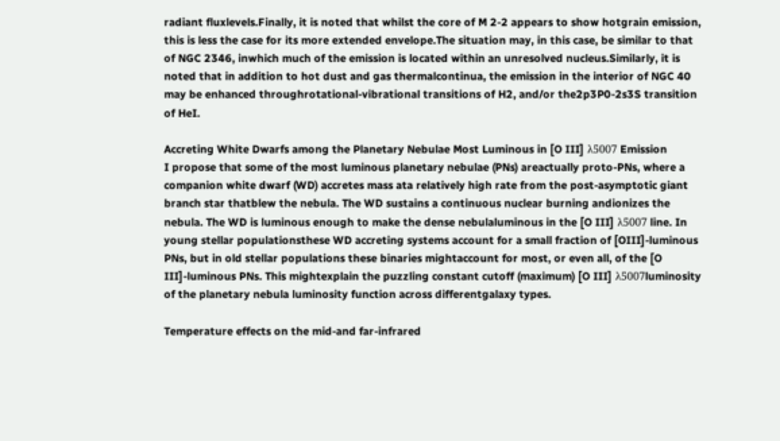radiant fluxlevels.Finally, it is noted that whilst the core of M 2-2 appears to show hotgrain emission, this is less the case for its more extended envelope.The situation may, in this case, be similar to that of NGC 2346, inwhich much of the emission is located within an unresolved nucleus.Similarly, it is noted that in addition to hot dust and gas thermalcontinua, the emission in the interior of NGC 40 may be enhanced throughrotational-vibrational transitions of H2, and/or the2p3P0-2s3S transition of HeI.

Accreting White Dwarfs among the Planetary Nebulae Most Luminous in [O III] λ5007 Emission
I propose that some of the most luminous planetary nebulae (PNs) areactually proto-PNs, where a companion white dwarf (WD) accretes mass ata relatively high rate from the post-asymptotic giant branch star thatblew the nebula. The WD sustains a continuous nuclear burning andionizes the nebula. The WD is luminous enough to make the dense nebulaluminous in the [O III] λ5007 line. In young stellar populationsthese WD accreting systems account for a small fraction of [OIII]-luminous PNs, but in old stellar populations these binaries mightaccount for most, or even all, of the [O III]-luminous PNs. This mightexplain the puzzling constant cutoff (maximum) [O III] λ5007luminosity of the planetary nebula luminosity function across differentgalaxy types.

Temperature effects on the mid-and far-infrared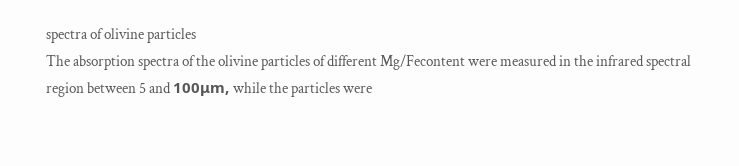spectra of olivine particles
The absorption spectra of the olivine particles of different Mg/Fecontent were measured in the infrared spectral region between 5 and 100μm, while the particles were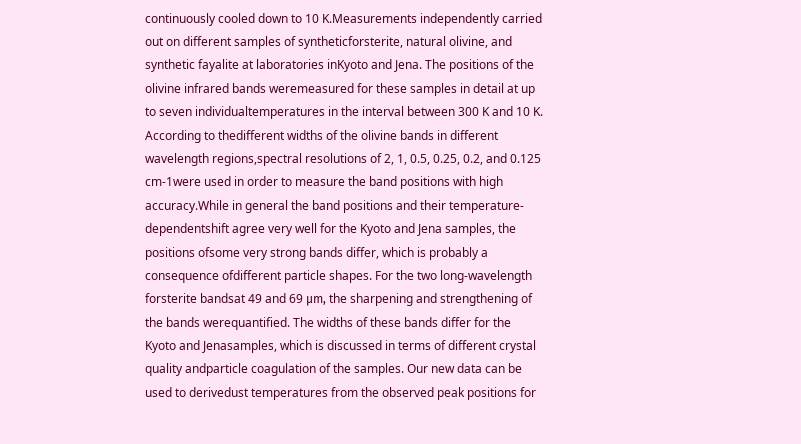continuously cooled down to 10 K.Measurements independently carried out on different samples of syntheticforsterite, natural olivine, and synthetic fayalite at laboratories inKyoto and Jena. The positions of the olivine infrared bands weremeasured for these samples in detail at up to seven individualtemperatures in the interval between 300 K and 10 K. According to thedifferent widths of the olivine bands in different wavelength regions,spectral resolutions of 2, 1, 0.5, 0.25, 0.2, and 0.125 cm-1were used in order to measure the band positions with high accuracy.While in general the band positions and their temperature-dependentshift agree very well for the Kyoto and Jena samples, the positions ofsome very strong bands differ, which is probably a consequence ofdifferent particle shapes. For the two long-wavelength forsterite bandsat 49 and 69 μm, the sharpening and strengthening of the bands werequantified. The widths of these bands differ for the Kyoto and Jenasamples, which is discussed in terms of different crystal quality andparticle coagulation of the samples. Our new data can be used to derivedust temperatures from the observed peak positions for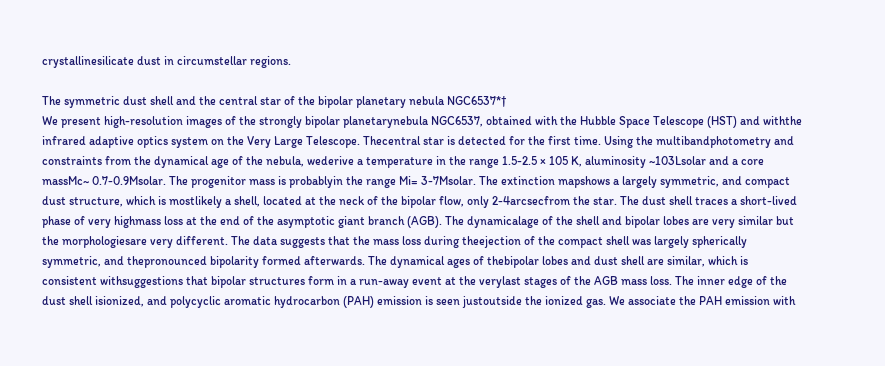crystallinesilicate dust in circumstellar regions.

The symmetric dust shell and the central star of the bipolar planetary nebula NGC6537*†
We present high-resolution images of the strongly bipolar planetarynebula NGC6537, obtained with the Hubble Space Telescope (HST) and withthe infrared adaptive optics system on the Very Large Telescope. Thecentral star is detected for the first time. Using the multibandphotometry and constraints from the dynamical age of the nebula, wederive a temperature in the range 1.5-2.5 × 105 K, aluminosity ~103Lsolar and a core massMc~ 0.7-0.9Msolar. The progenitor mass is probablyin the range Mi= 3-7Msolar. The extinction mapshows a largely symmetric, and compact dust structure, which is mostlikely a shell, located at the neck of the bipolar flow, only 2-4arcsecfrom the star. The dust shell traces a short-lived phase of very highmass loss at the end of the asymptotic giant branch (AGB). The dynamicalage of the shell and bipolar lobes are very similar but the morphologiesare very different. The data suggests that the mass loss during theejection of the compact shell was largely spherically symmetric, and thepronounced bipolarity formed afterwards. The dynamical ages of thebipolar lobes and dust shell are similar, which is consistent withsuggestions that bipolar structures form in a run-away event at the verylast stages of the AGB mass loss. The inner edge of the dust shell isionized, and polycyclic aromatic hydrocarbon (PAH) emission is seen justoutside the ionized gas. We associate the PAH emission with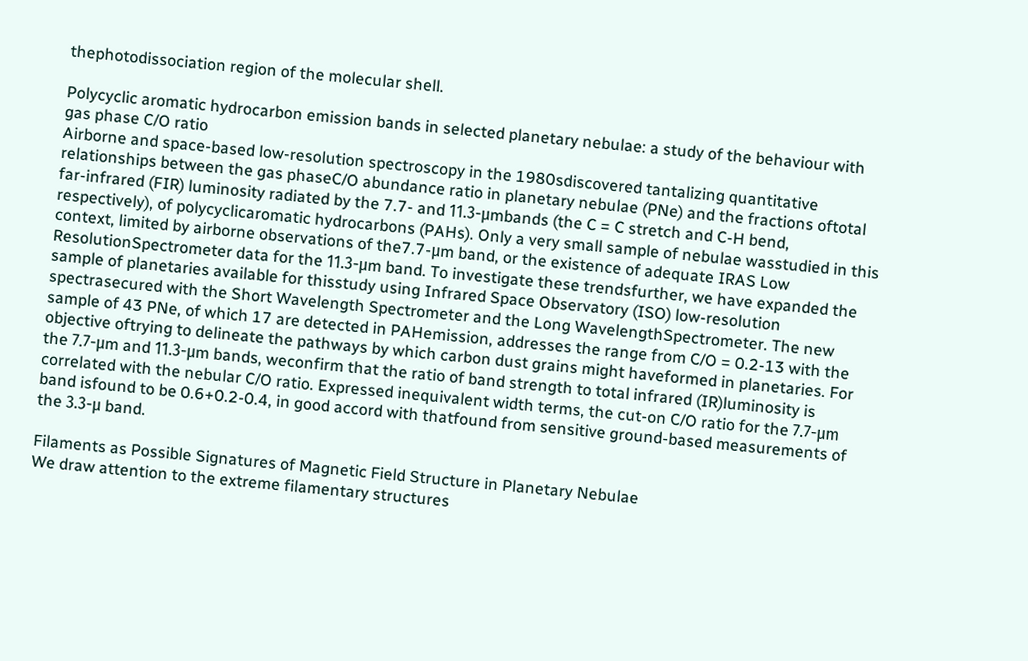thephotodissociation region of the molecular shell.

Polycyclic aromatic hydrocarbon emission bands in selected planetary nebulae: a study of the behaviour with gas phase C/O ratio
Airborne and space-based low-resolution spectroscopy in the 1980sdiscovered tantalizing quantitative relationships between the gas phaseC/O abundance ratio in planetary nebulae (PNe) and the fractions oftotal far-infrared (FIR) luminosity radiated by the 7.7- and 11.3-μmbands (the C = C stretch and C-H bend, respectively), of polycyclicaromatic hydrocarbons (PAHs). Only a very small sample of nebulae wasstudied in this context, limited by airborne observations of the7.7-μm band, or the existence of adequate IRAS Low ResolutionSpectrometer data for the 11.3-μm band. To investigate these trendsfurther, we have expanded the sample of planetaries available for thisstudy using Infrared Space Observatory (ISO) low-resolution spectrasecured with the Short Wavelength Spectrometer and the Long WavelengthSpectrometer. The new sample of 43 PNe, of which 17 are detected in PAHemission, addresses the range from C/O = 0.2-13 with the objective oftrying to delineate the pathways by which carbon dust grains might haveformed in planetaries. For the 7.7-μm and 11.3-μm bands, weconfirm that the ratio of band strength to total infrared (IR)luminosity is correlated with the nebular C/O ratio. Expressed inequivalent width terms, the cut-on C/O ratio for the 7.7-μm band isfound to be 0.6+0.2-0.4, in good accord with thatfound from sensitive ground-based measurements of the 3.3-μ band.

Filaments as Possible Signatures of Magnetic Field Structure in Planetary Nebulae
We draw attention to the extreme filamentary structures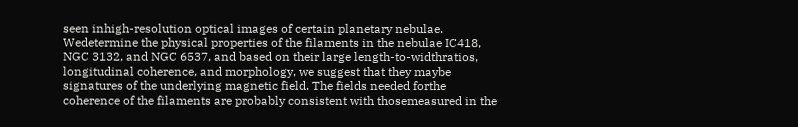seen inhigh-resolution optical images of certain planetary nebulae. Wedetermine the physical properties of the filaments in the nebulae IC418, NGC 3132, and NGC 6537, and based on their large length-to-widthratios, longitudinal coherence, and morphology, we suggest that they maybe signatures of the underlying magnetic field. The fields needed forthe coherence of the filaments are probably consistent with thosemeasured in the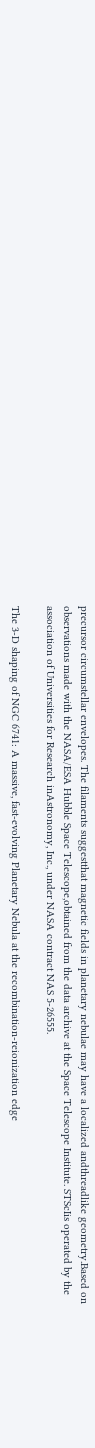precursor circumstellar envelopes. The filaments suggestthat magnetic fields in planetary nebulae may have a localized andthreadlike geometry.Based on observations made with the NASA/ESA Hubble Space Telescope,obtained from the data archive at the Space Telescope Institute. STScIis operated by the association of Universities for Research inAstronomy, Inc., under NASA contract NAS 5-26555.

The 3-D shaping of NGC 6741: A massive, fast-evolving Planetary Nebula at the recombination-reionization edge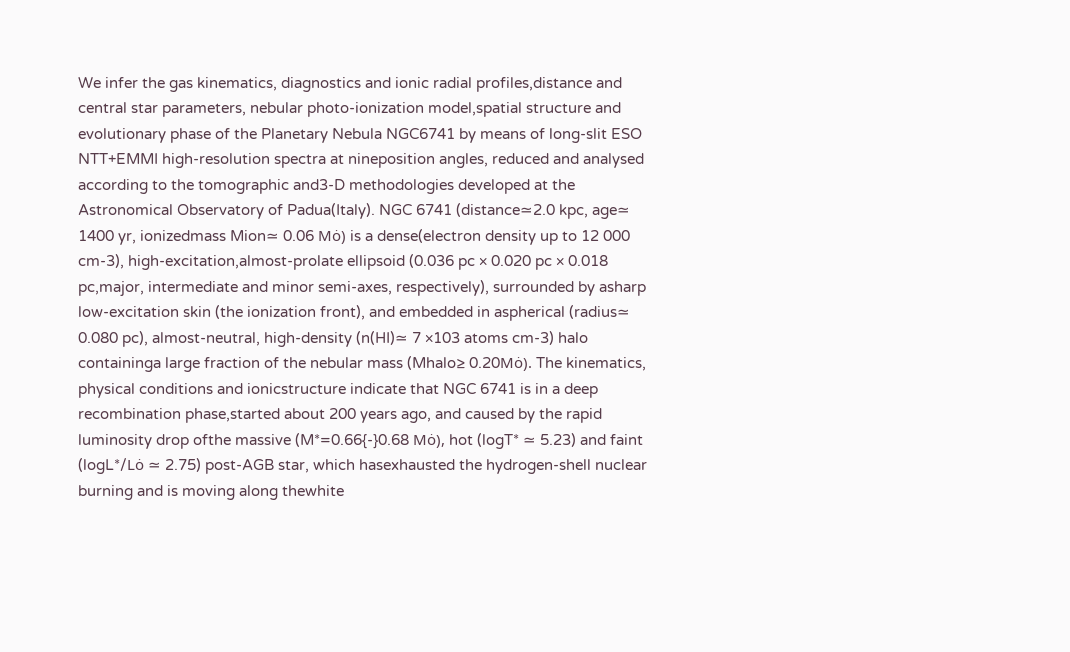We infer the gas kinematics, diagnostics and ionic radial profiles,distance and central star parameters, nebular photo-ionization model,spatial structure and evolutionary phase of the Planetary Nebula NGC6741 by means of long-slit ESO NTT+EMMI high-resolution spectra at nineposition angles, reduced and analysed according to the tomographic and3-D methodologies developed at the Astronomical Observatory of Padua(Italy). NGC 6741 (distance≃2.0 kpc, age≃ 1400 yr, ionizedmass Mion≃ 0.06 Mȯ) is a dense(electron density up to 12 000 cm-3), high-excitation,almost-prolate ellipsoid (0.036 pc × 0.020 pc × 0.018 pc,major, intermediate and minor semi-axes, respectively), surrounded by asharp low-excitation skin (the ionization front), and embedded in aspherical (radius≃ 0.080 pc), almost-neutral, high-density (n(HI)≃ 7 ×103 atoms cm-3) halo containinga large fraction of the nebular mass (Mhalo≥ 0.20Mȯ). The kinematics, physical conditions and ionicstructure indicate that NGC 6741 is in a deep recombination phase,started about 200 years ago, and caused by the rapid luminosity drop ofthe massive (M*=0.66{-}0.68 Mȯ), hot (logT* ≃ 5.23) and faint (logL*/Lȯ ≃ 2.75) post-AGB star, which hasexhausted the hydrogen-shell nuclear burning and is moving along thewhite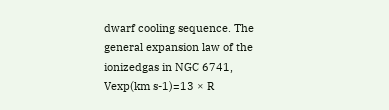dwarf cooling sequence. The general expansion law of the ionizedgas in NGC 6741, Vexp(km s-1)=13 × R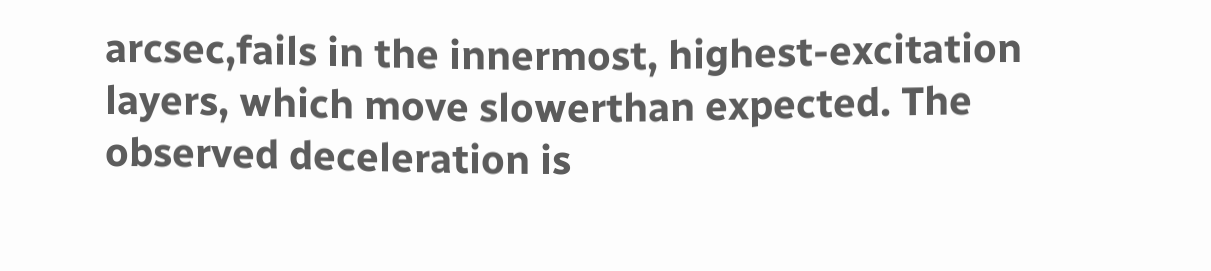arcsec,fails in the innermost, highest-excitation layers, which move slowerthan expected. The observed deceleration is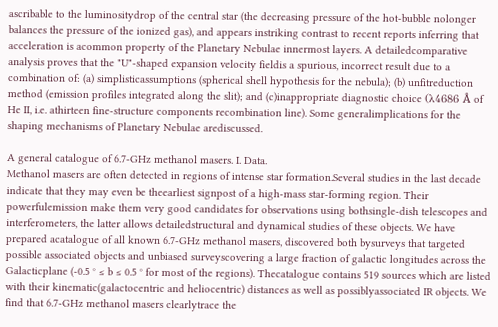ascribable to the luminositydrop of the central star (the decreasing pressure of the hot-bubble nolonger balances the pressure of the ionized gas), and appears instriking contrast to recent reports inferring that acceleration is acommon property of the Planetary Nebulae innermost layers. A detailedcomparative analysis proves that the "U"-shaped expansion velocity fieldis a spurious, incorrect result due to a combination of: (a) simplisticassumptions (spherical shell hypothesis for the nebula); (b) unfitreduction method (emission profiles integrated along the slit); and (c)inappropriate diagnostic choice (λ4686 Å of He II, i.e. athirteen fine-structure components recombination line). Some generalimplications for the shaping mechanisms of Planetary Nebulae arediscussed.

A general catalogue of 6.7-GHz methanol masers. I. Data.
Methanol masers are often detected in regions of intense star formation.Several studies in the last decade indicate that they may even be theearliest signpost of a high-mass star-forming region. Their powerfulemission make them very good candidates for observations using bothsingle-dish telescopes and interferometers, the latter allows detailedstructural and dynamical studies of these objects. We have prepared acatalogue of all known 6.7-GHz methanol masers, discovered both bysurveys that targeted possible associated objects and unbiased surveyscovering a large fraction of galactic longitudes across the Galacticplane (-0.5 ° ≤ b ≤ 0.5 ° for most of the regions). Thecatalogue contains 519 sources which are listed with their kinematic(galactocentric and heliocentric) distances as well as possiblyassociated IR objects. We find that 6.7-GHz methanol masers clearlytrace the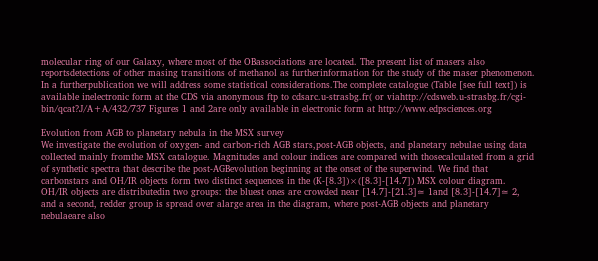molecular ring of our Galaxy, where most of the OBassociations are located. The present list of masers also reportsdetections of other masing transitions of methanol as furtherinformation for the study of the maser phenomenon. In a furtherpublication we will address some statistical considerations.The complete catalogue (Table [see full text]) is available inelectronic form at the CDS via anonymous ftp to cdsarc.u-strasbg.fr( or viahttp://cdsweb.u-strasbg.fr/cgi-bin/qcat?J/A+A/432/737 Figures 1 and 2are only available in electronic form at http://www.edpsciences.org

Evolution from AGB to planetary nebula in the MSX survey
We investigate the evolution of oxygen- and carbon-rich AGB stars,post-AGB objects, and planetary nebulae using data collected mainly fromthe MSX catalogue. Magnitudes and colour indices are compared with thosecalculated from a grid of synthetic spectra that describe the post-AGBevolution beginning at the onset of the superwind. We find that carbonstars and OH/IR objects form two distinct sequences in the (K-[8.3])×([8.3]-[14.7]) MSX colour diagram. OH/IR objects are distributedin two groups: the bluest ones are crowded near [14.7]-[21.3]≃ 1and [8.3]-[14.7]≃ 2, and a second, redder group is spread over alarge area in the diagram, where post-AGB objects and planetary nebulaeare also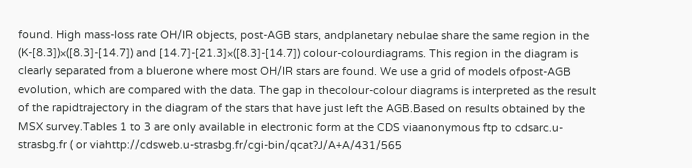found. High mass-loss rate OH/IR objects, post-AGB stars, andplanetary nebulae share the same region in the (K-[8.3])×([8.3]-[14.7]) and [14.7]-[21.3]×([8.3]-[14.7]) colour-colourdiagrams. This region in the diagram is clearly separated from a bluerone where most OH/IR stars are found. We use a grid of models ofpost-AGB evolution, which are compared with the data. The gap in thecolour-colour diagrams is interpreted as the result of the rapidtrajectory in the diagram of the stars that have just left the AGB.Based on results obtained by the MSX survey.Tables 1 to 3 are only available in electronic form at the CDS viaanonymous ftp to cdsarc.u-strasbg.fr ( or viahttp://cdsweb.u-strasbg.fr/cgi-bin/qcat?J/A+A/431/565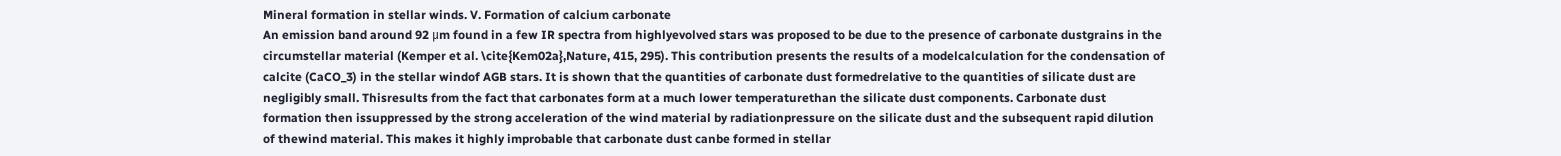Mineral formation in stellar winds. V. Formation of calcium carbonate
An emission band around 92 μm found in a few IR spectra from highlyevolved stars was proposed to be due to the presence of carbonate dustgrains in the circumstellar material (Kemper et al. \cite{Kem02a},Nature, 415, 295). This contribution presents the results of a modelcalculation for the condensation of calcite (CaCO_3) in the stellar windof AGB stars. It is shown that the quantities of carbonate dust formedrelative to the quantities of silicate dust are negligibly small. Thisresults from the fact that carbonates form at a much lower temperaturethan the silicate dust components. Carbonate dust formation then issuppressed by the strong acceleration of the wind material by radiationpressure on the silicate dust and the subsequent rapid dilution of thewind material. This makes it highly improbable that carbonate dust canbe formed in stellar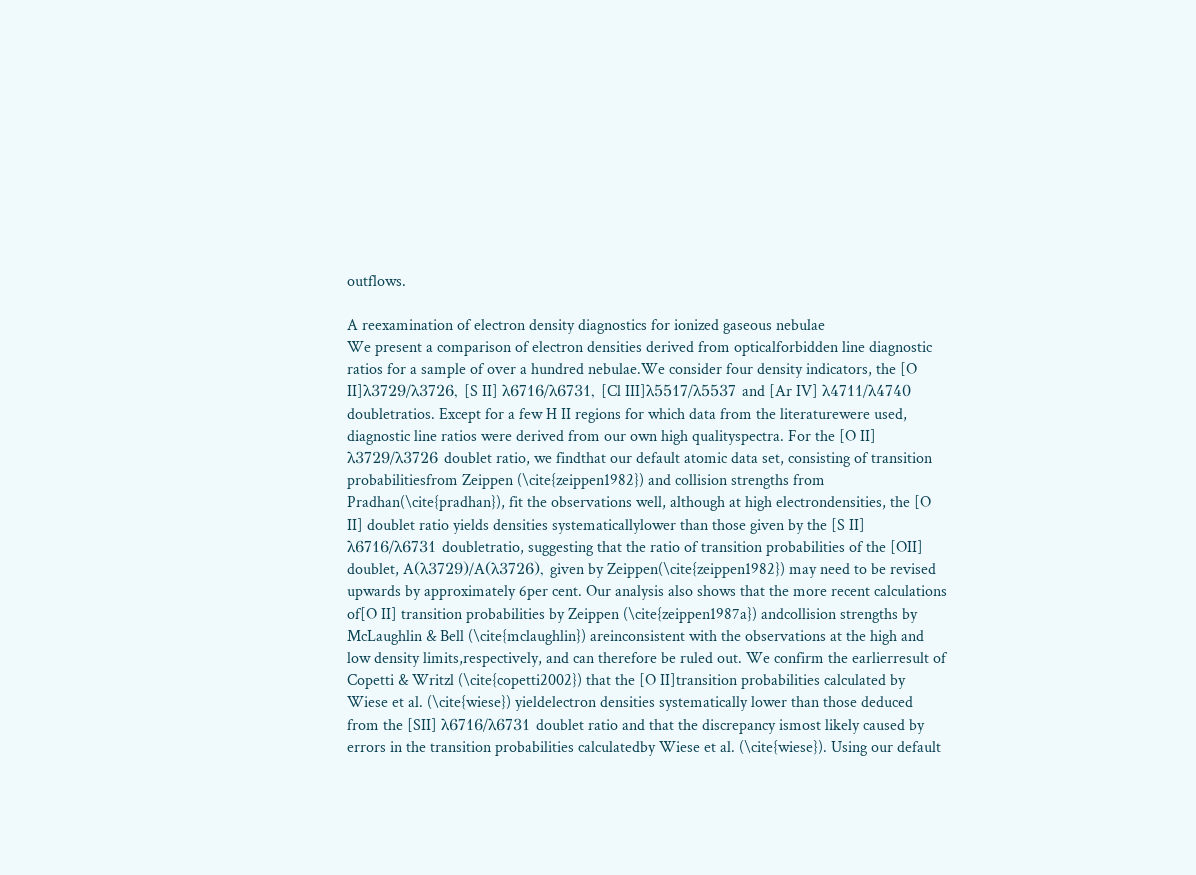outflows.

A reexamination of electron density diagnostics for ionized gaseous nebulae
We present a comparison of electron densities derived from opticalforbidden line diagnostic ratios for a sample of over a hundred nebulae.We consider four density indicators, the [O II]λ3729/λ3726, [S II] λ6716/λ6731, [Cl III]λ5517/λ5537 and [Ar IV] λ4711/λ4740 doubletratios. Except for a few H II regions for which data from the literaturewere used, diagnostic line ratios were derived from our own high qualityspectra. For the [O II] λ3729/λ3726 doublet ratio, we findthat our default atomic data set, consisting of transition probabilitiesfrom Zeippen (\cite{zeippen1982}) and collision strengths from Pradhan(\cite{pradhan}), fit the observations well, although at high electrondensities, the [O II] doublet ratio yields densities systematicallylower than those given by the [S II] λ6716/λ6731 doubletratio, suggesting that the ratio of transition probabilities of the [OII] doublet, A(λ3729)/A(λ3726), given by Zeippen(\cite{zeippen1982}) may need to be revised upwards by approximately 6per cent. Our analysis also shows that the more recent calculations of[O II] transition probabilities by Zeippen (\cite{zeippen1987a}) andcollision strengths by McLaughlin & Bell (\cite{mclaughlin}) areinconsistent with the observations at the high and low density limits,respectively, and can therefore be ruled out. We confirm the earlierresult of Copetti & Writzl (\cite{copetti2002}) that the [O II]transition probabilities calculated by Wiese et al. (\cite{wiese}) yieldelectron densities systematically lower than those deduced from the [SII] λ6716/λ6731 doublet ratio and that the discrepancy ismost likely caused by errors in the transition probabilities calculatedby Wiese et al. (\cite{wiese}). Using our default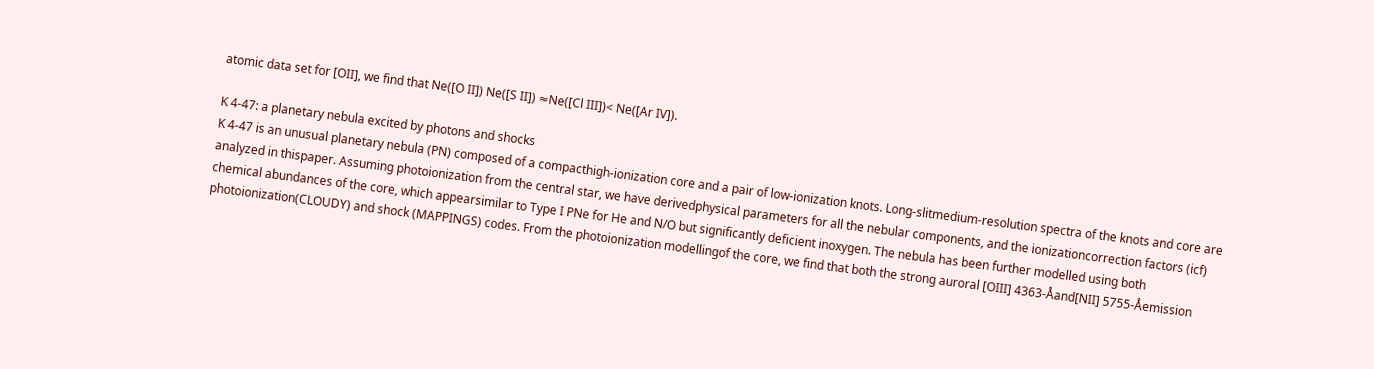atomic data set for [OII], we find that Ne([O II]) Ne([S II]) ≈Ne([Cl III])< Ne([Ar IV]).

K 4-47: a planetary nebula excited by photons and shocks
K 4-47 is an unusual planetary nebula (PN) composed of a compacthigh-ionization core and a pair of low-ionization knots. Long-slitmedium-resolution spectra of the knots and core are analyzed in thispaper. Assuming photoionization from the central star, we have derivedphysical parameters for all the nebular components, and the ionizationcorrection factors (icf) chemical abundances of the core, which appearsimilar to Type I PNe for He and N/O but significantly deficient inoxygen. The nebula has been further modelled using both photoionization(CLOUDY) and shock (MAPPINGS) codes. From the photoionization modellingof the core, we find that both the strong auroral [OIII] 4363-Åand[NII] 5755-Åemission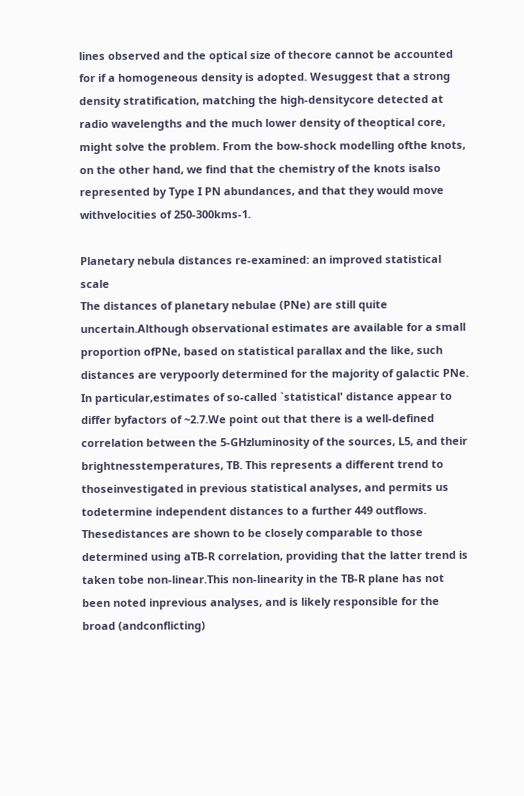lines observed and the optical size of thecore cannot be accounted for if a homogeneous density is adopted. Wesuggest that a strong density stratification, matching the high-densitycore detected at radio wavelengths and the much lower density of theoptical core, might solve the problem. From the bow-shock modelling ofthe knots, on the other hand, we find that the chemistry of the knots isalso represented by Type I PN abundances, and that they would move withvelocities of 250-300kms-1.

Planetary nebula distances re-examined: an improved statistical scale
The distances of planetary nebulae (PNe) are still quite uncertain.Although observational estimates are available for a small proportion ofPNe, based on statistical parallax and the like, such distances are verypoorly determined for the majority of galactic PNe. In particular,estimates of so-called `statistical' distance appear to differ byfactors of ~2.7.We point out that there is a well-defined correlation between the 5-GHzluminosity of the sources, L5, and their brightnesstemperatures, TB. This represents a different trend to thoseinvestigated in previous statistical analyses, and permits us todetermine independent distances to a further 449 outflows. Thesedistances are shown to be closely comparable to those determined using aTB-R correlation, providing that the latter trend is taken tobe non-linear.This non-linearity in the TB-R plane has not been noted inprevious analyses, and is likely responsible for the broad (andconflicting)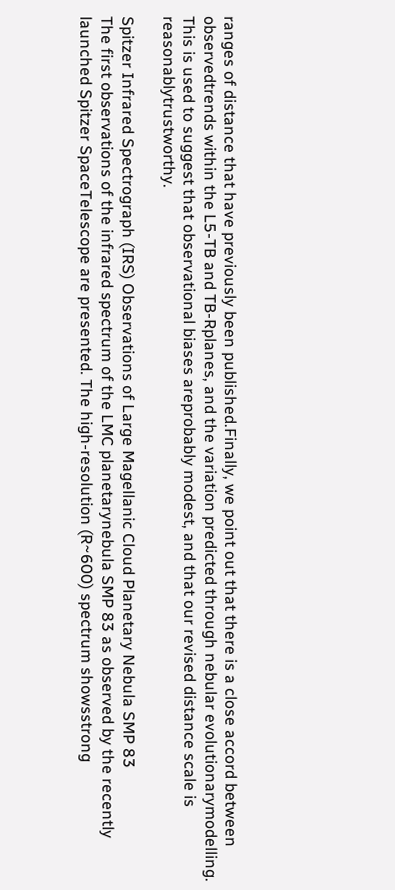ranges of distance that have previously been published.Finally, we point out that there is a close accord between observedtrends within the L5-TB and TB-Rplanes, and the variation predicted through nebular evolutionarymodelling. This is used to suggest that observational biases areprobably modest, and that our revised distance scale is reasonablytrustworthy.

Spitzer Infrared Spectrograph (IRS) Observations of Large Magellanic Cloud Planetary Nebula SMP 83
The first observations of the infrared spectrum of the LMC planetarynebula SMP 83 as observed by the recently launched Spitzer SpaceTelescope are presented. The high-resolution (R~600) spectrum showsstrong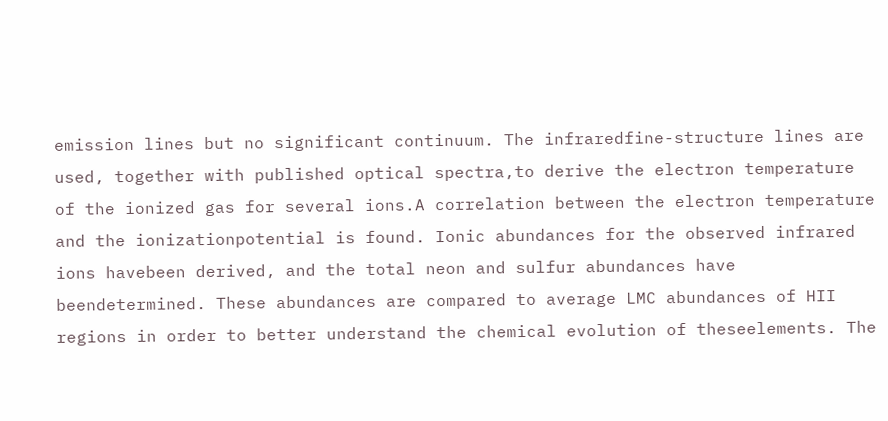emission lines but no significant continuum. The infraredfine-structure lines are used, together with published optical spectra,to derive the electron temperature of the ionized gas for several ions.A correlation between the electron temperature and the ionizationpotential is found. Ionic abundances for the observed infrared ions havebeen derived, and the total neon and sulfur abundances have beendetermined. These abundances are compared to average LMC abundances of HII regions in order to better understand the chemical evolution of theseelements. The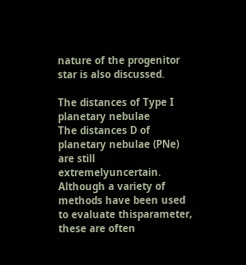nature of the progenitor star is also discussed.

The distances of Type I planetary nebulae
The distances D of planetary nebulae (PNe) are still extremelyuncertain. Although a variety of methods have been used to evaluate thisparameter, these are often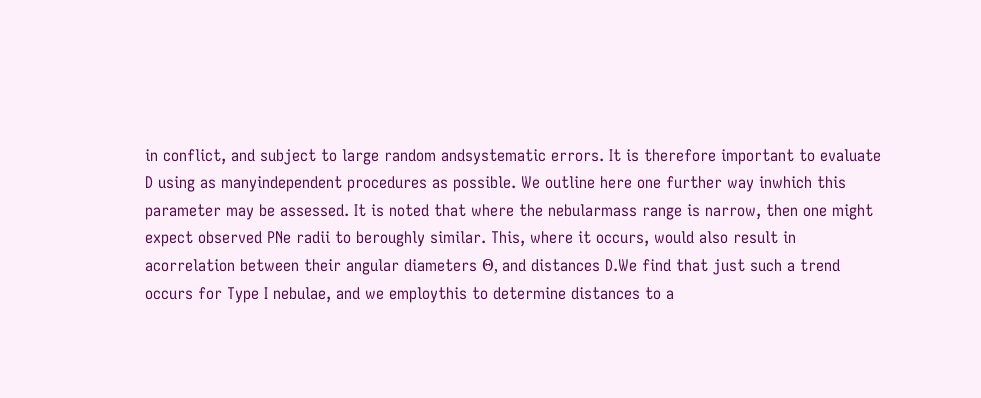in conflict, and subject to large random andsystematic errors. It is therefore important to evaluate D using as manyindependent procedures as possible. We outline here one further way inwhich this parameter may be assessed. It is noted that where the nebularmass range is narrow, then one might expect observed PNe radii to beroughly similar. This, where it occurs, would also result in acorrelation between their angular diameters Θ, and distances D.We find that just such a trend occurs for Type I nebulae, and we employthis to determine distances to a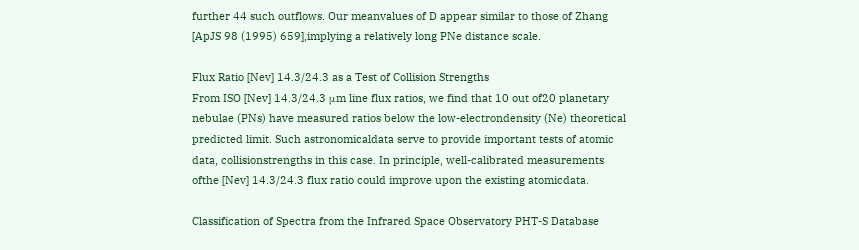further 44 such outflows. Our meanvalues of D appear similar to those of Zhang [ApJS 98 (1995) 659],implying a relatively long PNe distance scale.

Flux Ratio [Nev] 14.3/24.3 as a Test of Collision Strengths
From ISO [Nev] 14.3/24.3 μm line flux ratios, we find that 10 out of20 planetary nebulae (PNs) have measured ratios below the low-electrondensity (Ne) theoretical predicted limit. Such astronomicaldata serve to provide important tests of atomic data, collisionstrengths in this case. In principle, well-calibrated measurements ofthe [Nev] 14.3/24.3 flux ratio could improve upon the existing atomicdata.

Classification of Spectra from the Infrared Space Observatory PHT-S Database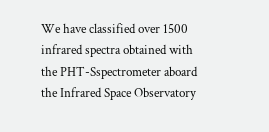We have classified over 1500 infrared spectra obtained with the PHT-Sspectrometer aboard the Infrared Space Observatory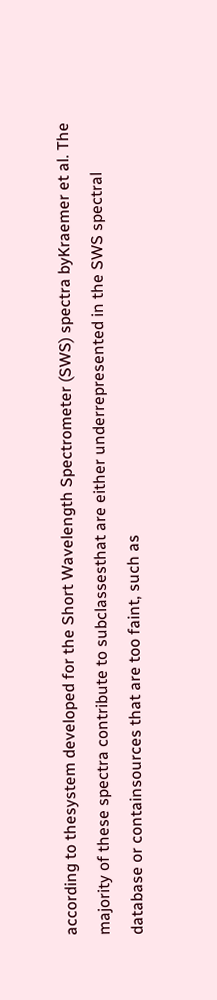according to thesystem developed for the Short Wavelength Spectrometer (SWS) spectra byKraemer et al. The majority of these spectra contribute to subclassesthat are either underrepresented in the SWS spectral database or containsources that are too faint, such as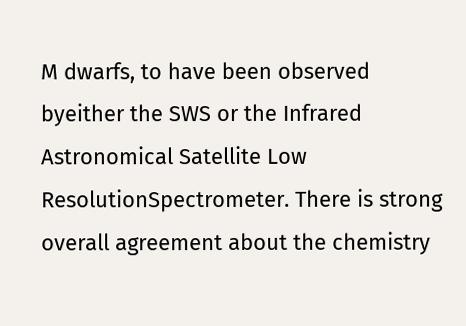M dwarfs, to have been observed byeither the SWS or the Infrared Astronomical Satellite Low ResolutionSpectrometer. There is strong overall agreement about the chemistry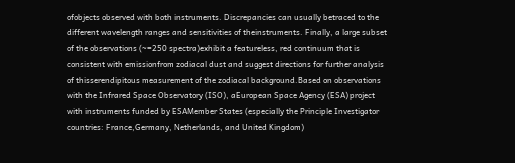ofobjects observed with both instruments. Discrepancies can usually betraced to the different wavelength ranges and sensitivities of theinstruments. Finally, a large subset of the observations (~=250 spectra)exhibit a featureless, red continuum that is consistent with emissionfrom zodiacal dust and suggest directions for further analysis of thisserendipitous measurement of the zodiacal background.Based on observations with the Infrared Space Observatory (ISO), aEuropean Space Agency (ESA) project with instruments funded by ESAMember States (especially the Principle Investigator countries: France,Germany, Netherlands, and United Kingdom)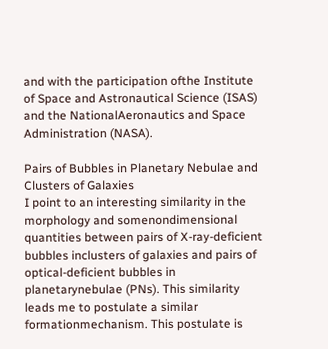and with the participation ofthe Institute of Space and Astronautical Science (ISAS) and the NationalAeronautics and Space Administration (NASA).

Pairs of Bubbles in Planetary Nebulae and Clusters of Galaxies
I point to an interesting similarity in the morphology and somenondimensional quantities between pairs of X-ray-deficient bubbles inclusters of galaxies and pairs of optical-deficient bubbles in planetarynebulae (PNs). This similarity leads me to postulate a similar formationmechanism. This postulate is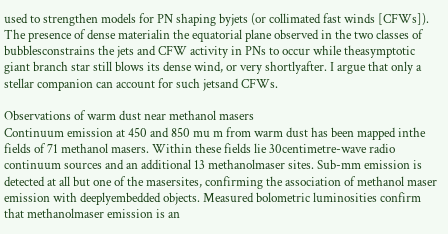used to strengthen models for PN shaping byjets (or collimated fast winds [CFWs]). The presence of dense materialin the equatorial plane observed in the two classes of bubblesconstrains the jets and CFW activity in PNs to occur while theasymptotic giant branch star still blows its dense wind, or very shortlyafter. I argue that only a stellar companion can account for such jetsand CFWs.

Observations of warm dust near methanol masers
Continuum emission at 450 and 850 mu m from warm dust has been mapped inthe fields of 71 methanol masers. Within these fields lie 30centimetre-wave radio continuum sources and an additional 13 methanolmaser sites. Sub-mm emission is detected at all but one of the masersites, confirming the association of methanol maser emission with deeplyembedded objects. Measured bolometric luminosities confirm that methanolmaser emission is an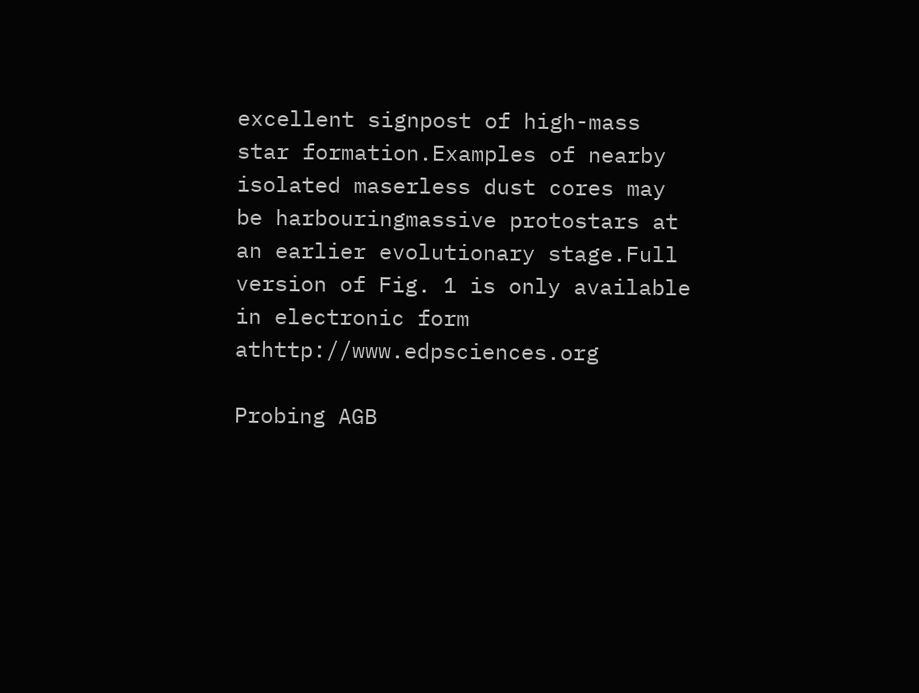excellent signpost of high-mass star formation.Examples of nearby isolated maserless dust cores may be harbouringmassive protostars at an earlier evolutionary stage.Full version of Fig. 1 is only available in electronic form athttp://www.edpsciences.org

Probing AGB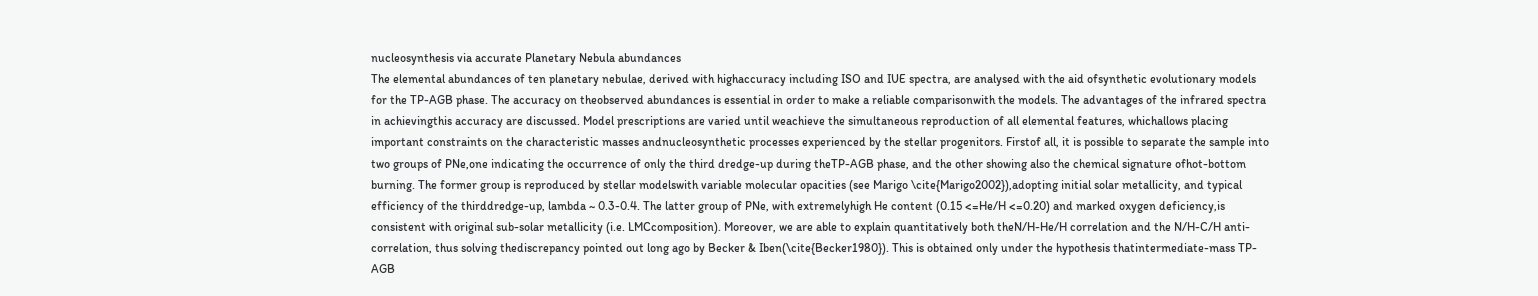nucleosynthesis via accurate Planetary Nebula abundances
The elemental abundances of ten planetary nebulae, derived with highaccuracy including ISO and IUE spectra, are analysed with the aid ofsynthetic evolutionary models for the TP-AGB phase. The accuracy on theobserved abundances is essential in order to make a reliable comparisonwith the models. The advantages of the infrared spectra in achievingthis accuracy are discussed. Model prescriptions are varied until weachieve the simultaneous reproduction of all elemental features, whichallows placing important constraints on the characteristic masses andnucleosynthetic processes experienced by the stellar progenitors. Firstof all, it is possible to separate the sample into two groups of PNe,one indicating the occurrence of only the third dredge-up during theTP-AGB phase, and the other showing also the chemical signature ofhot-bottom burning. The former group is reproduced by stellar modelswith variable molecular opacities (see Marigo \cite{Marigo2002}),adopting initial solar metallicity, and typical efficiency of the thirddredge-up, lambda ~ 0.3-0.4. The latter group of PNe, with extremelyhigh He content (0.15 <=He/H <=0.20) and marked oxygen deficiency,is consistent with original sub-solar metallicity (i.e. LMCcomposition). Moreover, we are able to explain quantitatively both theN/H-He/H correlation and the N/H-C/H anti-correlation, thus solving thediscrepancy pointed out long ago by Becker & Iben(\cite{Becker1980}). This is obtained only under the hypothesis thatintermediate-mass TP-AGB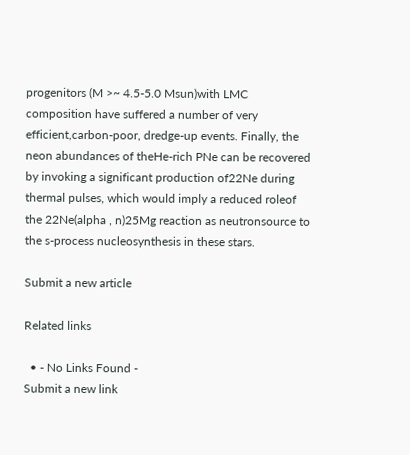progenitors (M >~ 4.5-5.0 Msun)with LMC composition have suffered a number of very efficient,carbon-poor, dredge-up events. Finally, the neon abundances of theHe-rich PNe can be recovered by invoking a significant production of22Ne during thermal pulses, which would imply a reduced roleof the 22Ne(alpha , n)25Mg reaction as neutronsource to the s-process nucleosynthesis in these stars.

Submit a new article

Related links

  • - No Links Found -
Submit a new link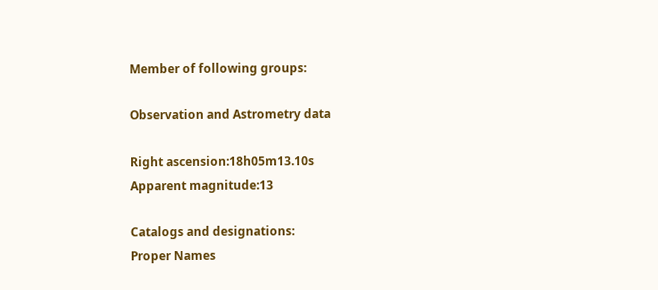Member of following groups:

Observation and Astrometry data

Right ascension:18h05m13.10s
Apparent magnitude:13

Catalogs and designations:
Proper Names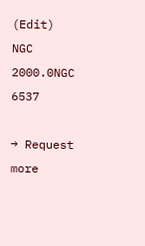(Edit)
NGC 2000.0NGC 6537

→ Request more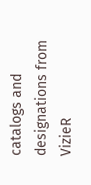catalogs and designations from VizieR